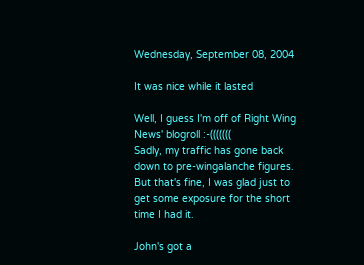Wednesday, September 08, 2004

It was nice while it lasted

Well, I guess I'm off of Right Wing News' blogroll :-(((((((
Sadly, my traffic has gone back down to pre-wingalanche figures. But that's fine, I was glad just to get some exposure for the short time I had it.

John's got a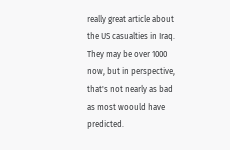really great article about the US casualties in Iraq. They may be over 1000 now, but in perspective, that's not nearly as bad as most woould have predicted.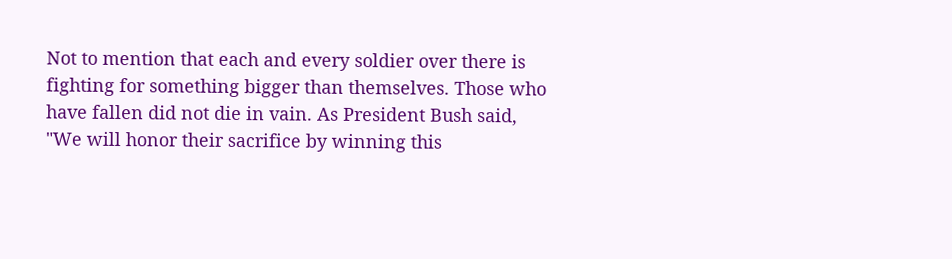Not to mention that each and every soldier over there is fighting for something bigger than themselves. Those who have fallen did not die in vain. As President Bush said, "We will honor their sacrifice by winning this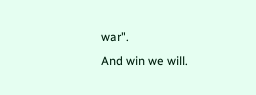war".
And win we will.